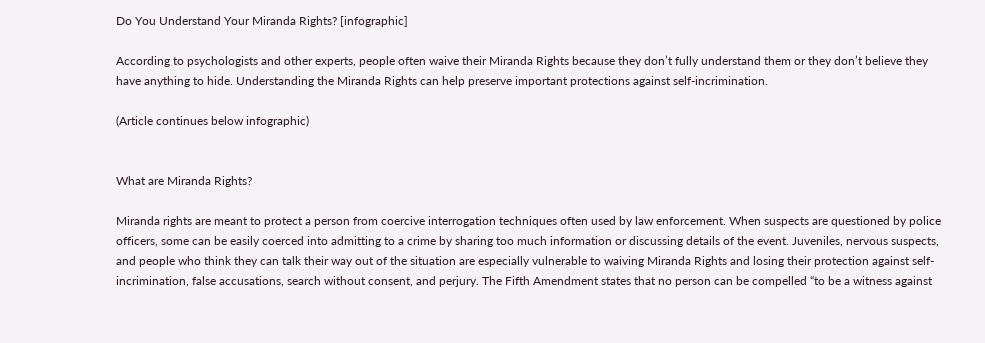Do You Understand Your Miranda Rights? [infographic]

According to psychologists and other experts, people often waive their Miranda Rights because they don’t fully understand them or they don’t believe they have anything to hide. Understanding the Miranda Rights can help preserve important protections against self-incrimination.

(Article continues below infographic)


What are Miranda Rights?

Miranda rights are meant to protect a person from coercive interrogation techniques often used by law enforcement. When suspects are questioned by police officers, some can be easily coerced into admitting to a crime by sharing too much information or discussing details of the event. Juveniles, nervous suspects, and people who think they can talk their way out of the situation are especially vulnerable to waiving Miranda Rights and losing their protection against self-incrimination, false accusations, search without consent, and perjury. The Fifth Amendment states that no person can be compelled “to be a witness against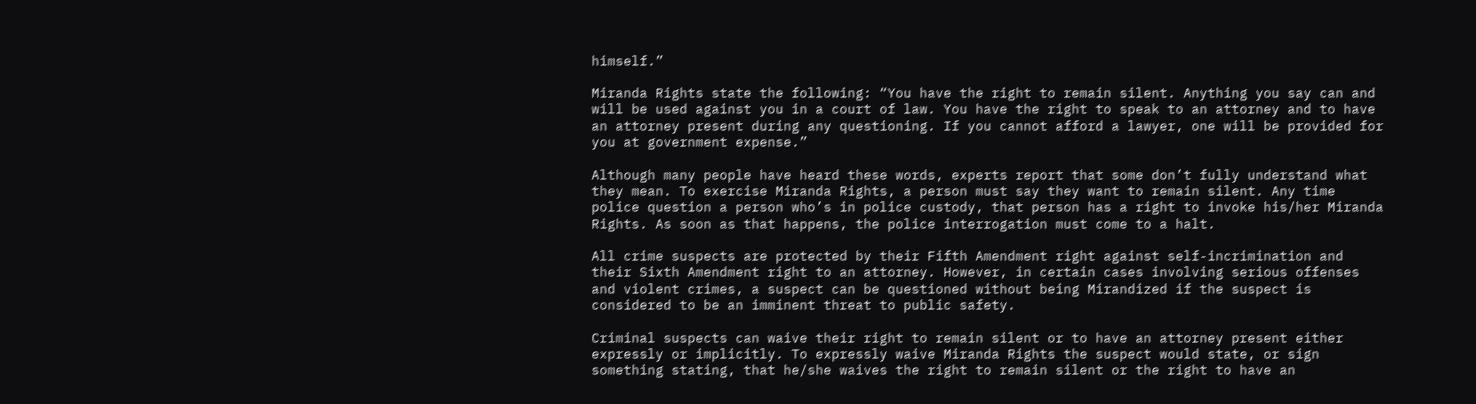himself.”

Miranda Rights state the following: “You have the right to remain silent. Anything you say can and will be used against you in a court of law. You have the right to speak to an attorney and to have an attorney present during any questioning. If you cannot afford a lawyer, one will be provided for you at government expense.”

Although many people have heard these words, experts report that some don’t fully understand what they mean. To exercise Miranda Rights, a person must say they want to remain silent. Any time police question a person who’s in police custody, that person has a right to invoke his/her Miranda Rights. As soon as that happens, the police interrogation must come to a halt.

All crime suspects are protected by their Fifth Amendment right against self-incrimination and their Sixth Amendment right to an attorney. However, in certain cases involving serious offenses and violent crimes, a suspect can be questioned without being Mirandized if the suspect is considered to be an imminent threat to public safety.

Criminal suspects can waive their right to remain silent or to have an attorney present either expressly or implicitly. To expressly waive Miranda Rights the suspect would state, or sign something stating, that he/she waives the right to remain silent or the right to have an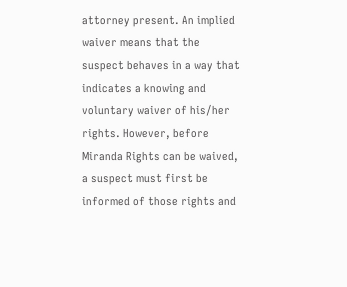attorney present. An implied waiver means that the suspect behaves in a way that indicates a knowing and voluntary waiver of his/her rights. However, before Miranda Rights can be waived, a suspect must first be informed of those rights and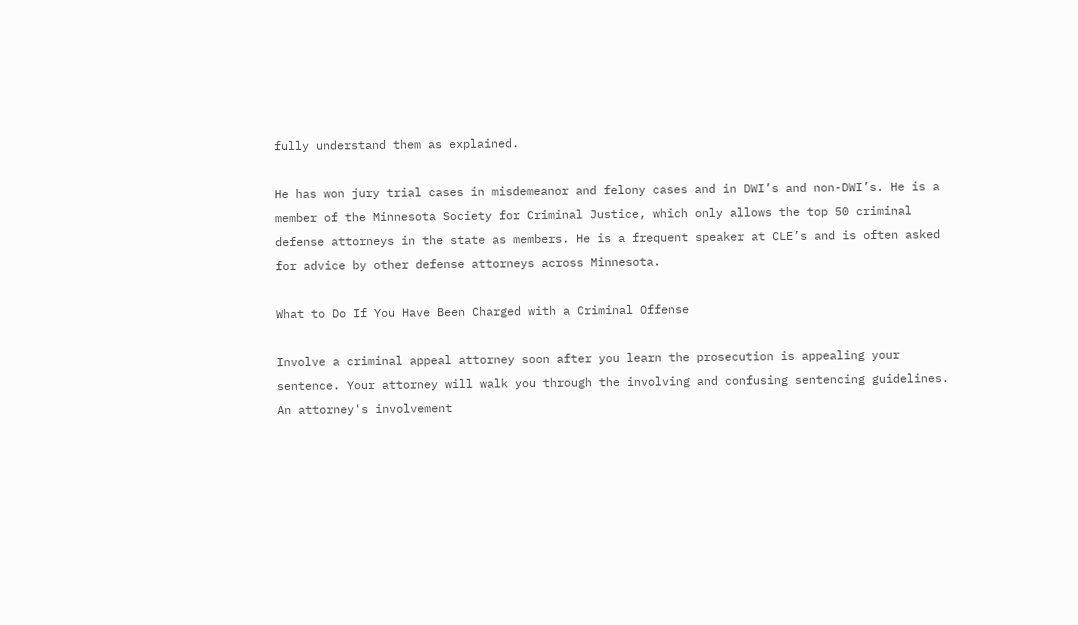fully understand them as explained.

He has won jury trial cases in misdemeanor and felony cases and in DWI’s and non-DWI’s. He is a member of the Minnesota Society for Criminal Justice, which only allows the top 50 criminal defense attorneys in the state as members. He is a frequent speaker at CLE’s and is often asked for advice by other defense attorneys across Minnesota.

What to Do If You Have Been Charged with a Criminal Offense

Involve a criminal appeal attorney soon after you learn the prosecution is appealing your sentence. Your attorney will walk you through the involving and confusing sentencing guidelines. An attorney's involvement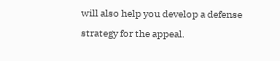will also help you develop a defense strategy for the appeal.